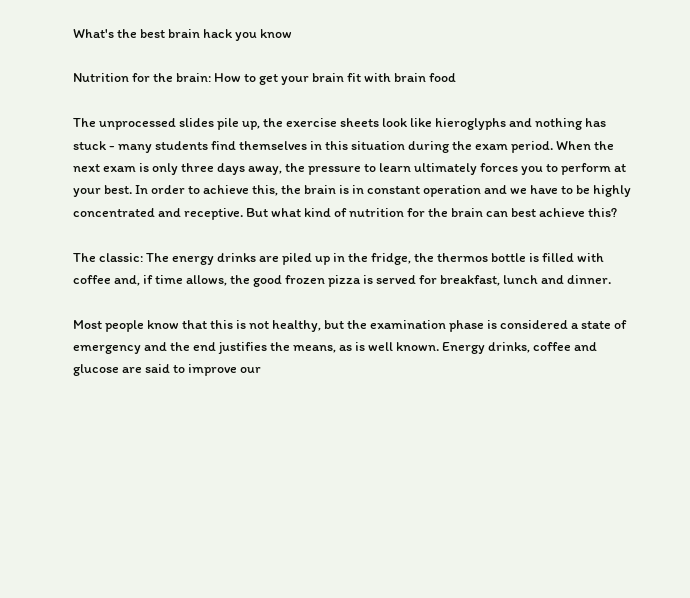What's the best brain hack you know

Nutrition for the brain: How to get your brain fit with brain food

The unprocessed slides pile up, the exercise sheets look like hieroglyphs and nothing has stuck - many students find themselves in this situation during the exam period. When the next exam is only three days away, the pressure to learn ultimately forces you to perform at your best. In order to achieve this, the brain is in constant operation and we have to be highly concentrated and receptive. But what kind of nutrition for the brain can best achieve this?

The classic: The energy drinks are piled up in the fridge, the thermos bottle is filled with coffee and, if time allows, the good frozen pizza is served for breakfast, lunch and dinner.

Most people know that this is not healthy, but the examination phase is considered a state of emergency and the end justifies the means, as is well known. Energy drinks, coffee and glucose are said to improve our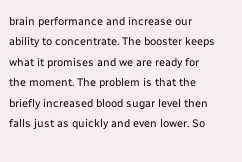brain performance and increase our ability to concentrate. The booster keeps what it promises and we are ready for the moment. The problem is that the briefly increased blood sugar level then falls just as quickly and even lower. So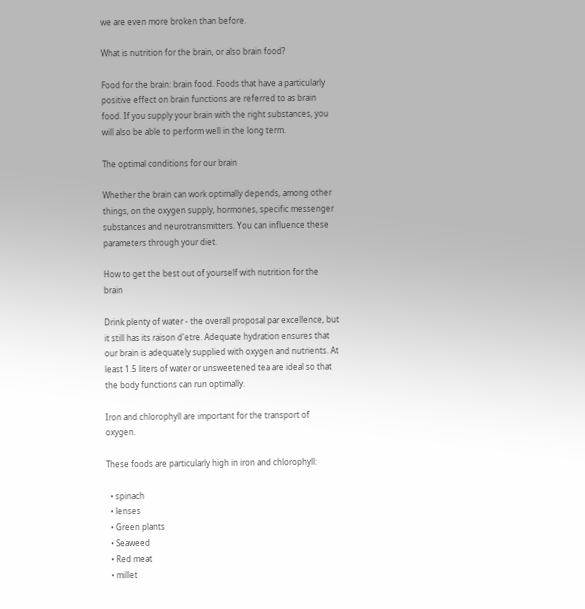we are even more broken than before.

What is nutrition for the brain, or also brain food?

Food for the brain: brain food. Foods that have a particularly positive effect on brain functions are referred to as brain food. If you supply your brain with the right substances, you will also be able to perform well in the long term.

The optimal conditions for our brain

Whether the brain can work optimally depends, among other things, on the oxygen supply, hormones, specific messenger substances and neurotransmitters. You can influence these parameters through your diet.

How to get the best out of yourself with nutrition for the brain

Drink plenty of water - the overall proposal par excellence, but it still has its raison d'etre. Adequate hydration ensures that our brain is adequately supplied with oxygen and nutrients. At least 1.5 liters of water or unsweetened tea are ideal so that the body functions can run optimally.

Iron and chlorophyll are important for the transport of oxygen.

These foods are particularly high in iron and chlorophyll:

  • spinach
  • lenses
  • Green plants
  • Seaweed
  • Red meat
  • millet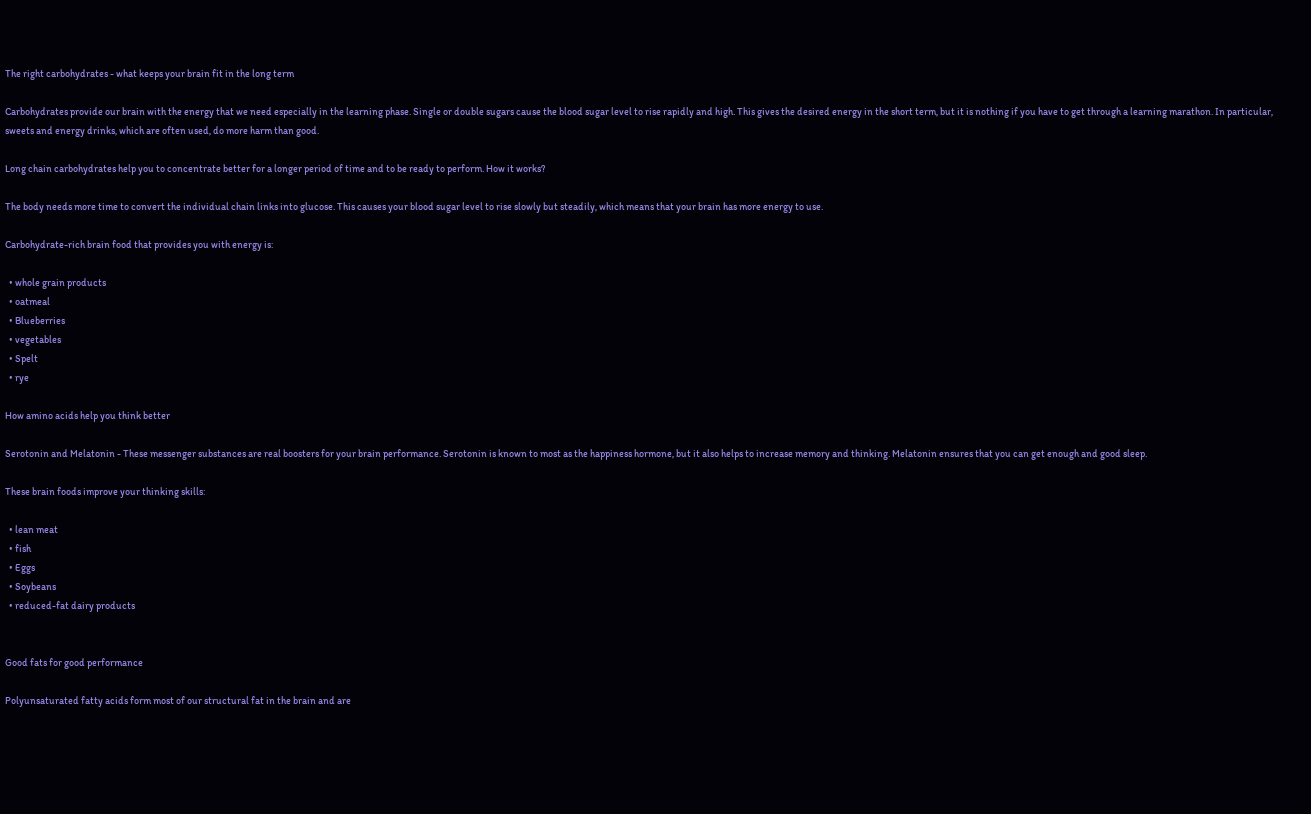The right carbohydrates - what keeps your brain fit in the long term

Carbohydrates provide our brain with the energy that we need especially in the learning phase. Single or double sugars cause the blood sugar level to rise rapidly and high. This gives the desired energy in the short term, but it is nothing if you have to get through a learning marathon. In particular, sweets and energy drinks, which are often used, do more harm than good.

Long chain carbohydrates help you to concentrate better for a longer period of time and to be ready to perform. How it works?

The body needs more time to convert the individual chain links into glucose. This causes your blood sugar level to rise slowly but steadily, which means that your brain has more energy to use.

Carbohydrate-rich brain food that provides you with energy is:

  • whole grain products
  • oatmeal
  • Blueberries
  • vegetables
  • Spelt
  • rye

How amino acids help you think better

Serotonin and Melatonin - These messenger substances are real boosters for your brain performance. Serotonin is known to most as the happiness hormone, but it also helps to increase memory and thinking. Melatonin ensures that you can get enough and good sleep.

These brain foods improve your thinking skills:

  • lean meat
  • fish
  • Eggs
  • Soybeans
  • reduced-fat dairy products


Good fats for good performance

Polyunsaturated fatty acids form most of our structural fat in the brain and are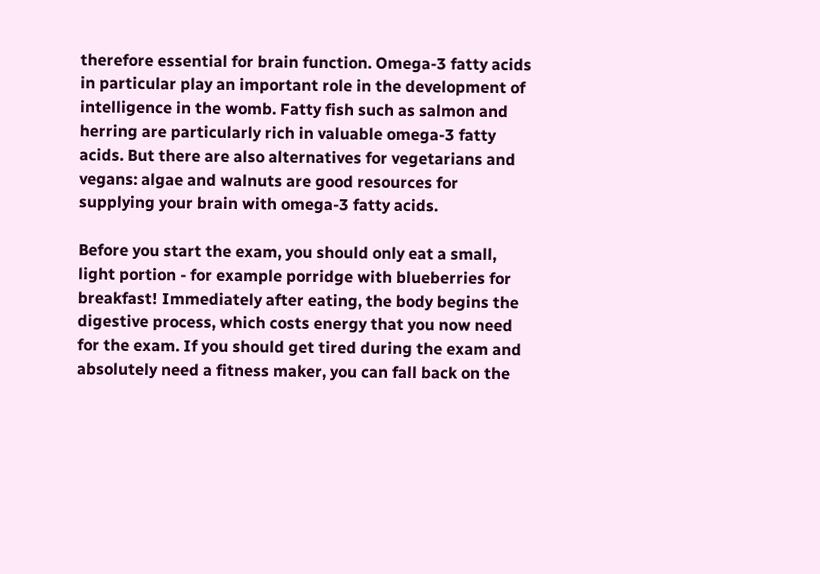therefore essential for brain function. Omega-3 fatty acids in particular play an important role in the development of intelligence in the womb. Fatty fish such as salmon and herring are particularly rich in valuable omega-3 fatty acids. But there are also alternatives for vegetarians and vegans: algae and walnuts are good resources for supplying your brain with omega-3 fatty acids.

Before you start the exam, you should only eat a small, light portion - for example porridge with blueberries for breakfast! Immediately after eating, the body begins the digestive process, which costs energy that you now need for the exam. If you should get tired during the exam and absolutely need a fitness maker, you can fall back on the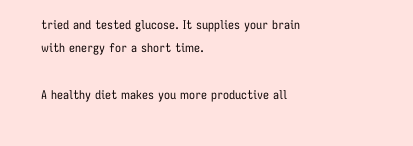tried and tested glucose. It supplies your brain with energy for a short time.

A healthy diet makes you more productive all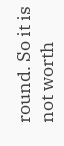round. So it is not worth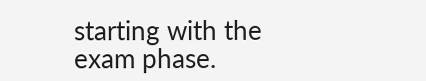starting with the exam phase.